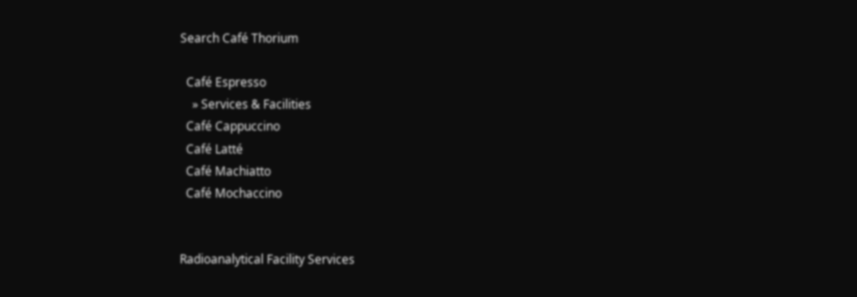Search Café Thorium

  Café Espresso
    » Services & Facilities
  Café Cappuccino
  Café Latté
  Café Machiatto
  Café Mochaccino


Radioanalytical Facility Services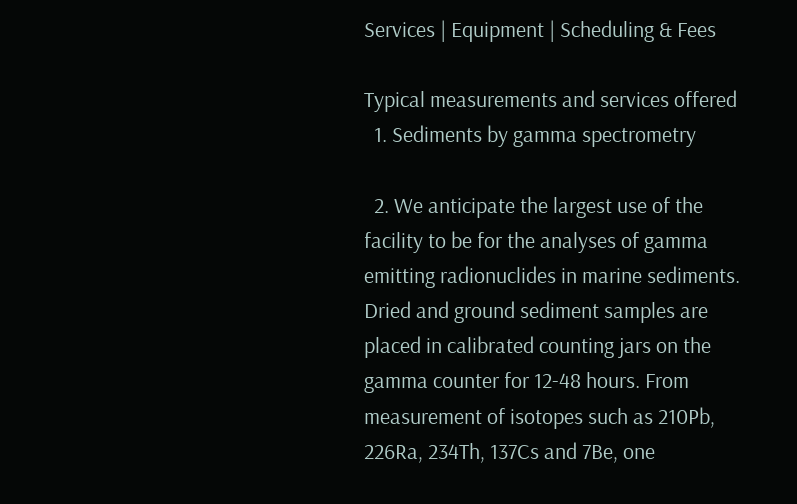Services | Equipment | Scheduling & Fees

Typical measurements and services offered
  1. Sediments by gamma spectrometry

  2. We anticipate the largest use of the facility to be for the analyses of gamma emitting radionuclides in marine sediments. Dried and ground sediment samples are placed in calibrated counting jars on the gamma counter for 12-48 hours. From measurement of isotopes such as 210Pb, 226Ra, 234Th, 137Cs and 7Be, one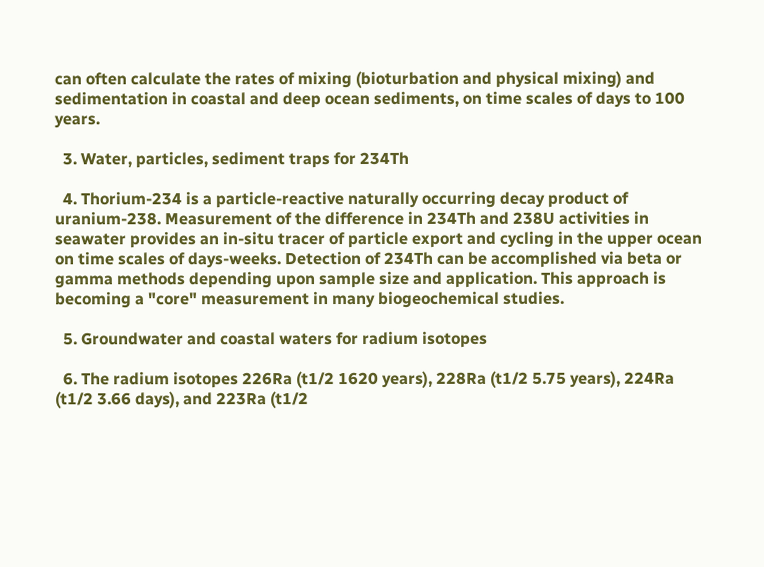can often calculate the rates of mixing (bioturbation and physical mixing) and sedimentation in coastal and deep ocean sediments, on time scales of days to 100 years.

  3. Water, particles, sediment traps for 234Th

  4. Thorium-234 is a particle-reactive naturally occurring decay product of uranium-238. Measurement of the difference in 234Th and 238U activities in seawater provides an in-situ tracer of particle export and cycling in the upper ocean on time scales of days-weeks. Detection of 234Th can be accomplished via beta or gamma methods depending upon sample size and application. This approach is becoming a "core" measurement in many biogeochemical studies.

  5. Groundwater and coastal waters for radium isotopes

  6. The radium isotopes 226Ra (t1/2 1620 years), 228Ra (t1/2 5.75 years), 224Ra (t1/2 3.66 days), and 223Ra (t1/2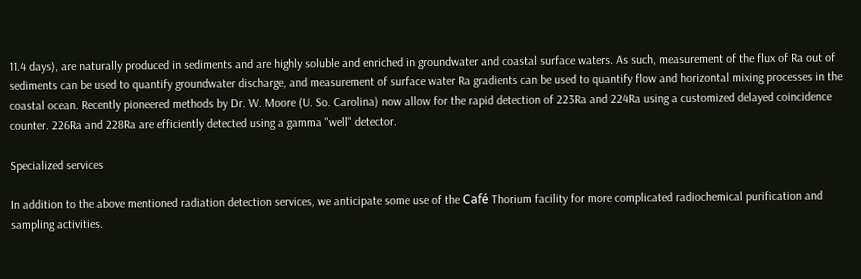11.4 days), are naturally produced in sediments and are highly soluble and enriched in groundwater and coastal surface waters. As such, measurement of the flux of Ra out of sediments can be used to quantify groundwater discharge, and measurement of surface water Ra gradients can be used to quantify flow and horizontal mixing processes in the coastal ocean. Recently pioneered methods by Dr. W. Moore (U. So. Carolina) now allow for the rapid detection of 223Ra and 224Ra using a customized delayed coincidence counter. 226Ra and 228Ra are efficiently detected using a gamma "well" detector.

Specialized services

In addition to the above mentioned radiation detection services, we anticipate some use of the Café Thorium facility for more complicated radiochemical purification and sampling activities.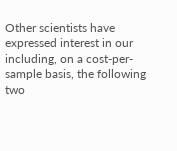Other scientists have expressed interest in our including, on a cost-per-sample basis, the following two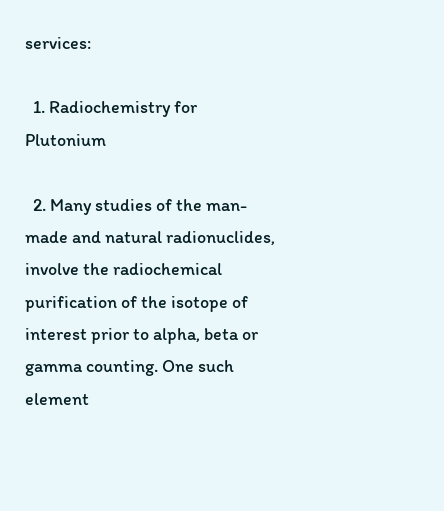services:

  1. Radiochemistry for Plutonium

  2. Many studies of the man-made and natural radionuclides, involve the radiochemical purification of the isotope of interest prior to alpha, beta or gamma counting. One such element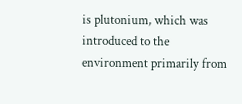is plutonium, which was introduced to the environment primarily from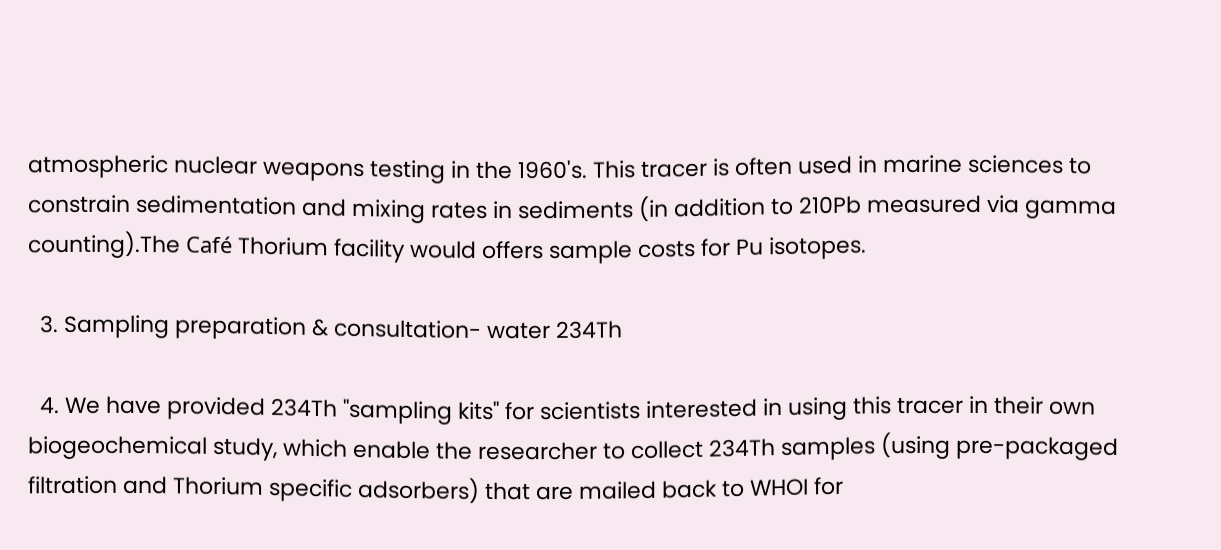atmospheric nuclear weapons testing in the 1960's. This tracer is often used in marine sciences to constrain sedimentation and mixing rates in sediments (in addition to 210Pb measured via gamma counting).The Café Thorium facility would offers sample costs for Pu isotopes.

  3. Sampling preparation & consultation- water 234Th

  4. We have provided 234Th "sampling kits" for scientists interested in using this tracer in their own biogeochemical study, which enable the researcher to collect 234Th samples (using pre-packaged filtration and Thorium specific adsorbers) that are mailed back to WHOI for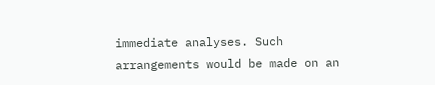immediate analyses. Such arrangements would be made on an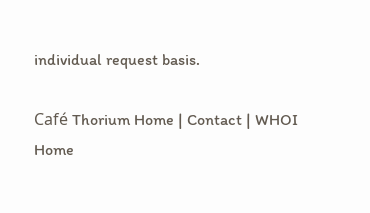individual request basis.

Café Thorium Home | Contact | WHOI Home